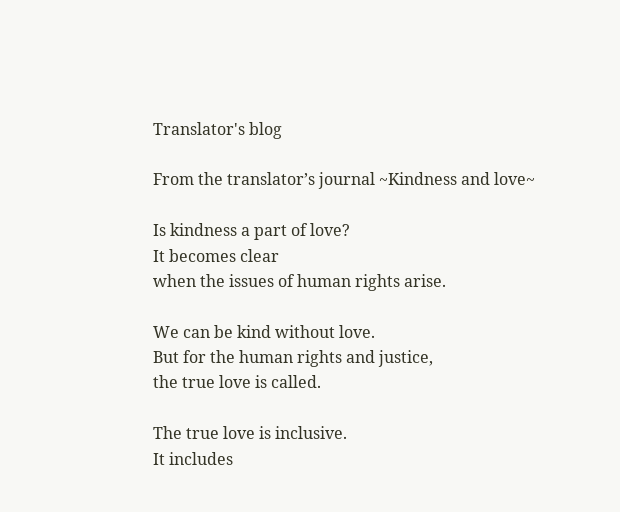Translator's blog

From the translator’s journal ~Kindness and love~

Is kindness a part of love?
It becomes clear
when the issues of human rights arise.

We can be kind without love.
But for the human rights and justice,
the true love is called.

The true love is inclusive.
It includes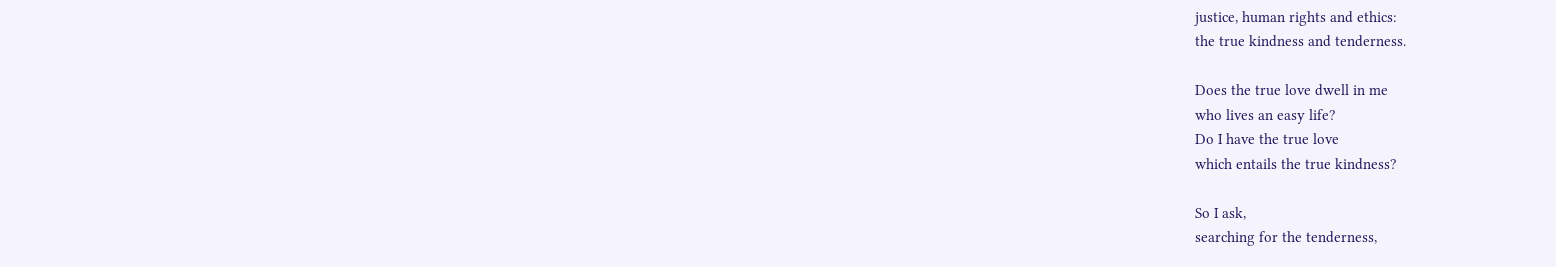justice, human rights and ethics:
the true kindness and tenderness.

Does the true love dwell in me
who lives an easy life?
Do I have the true love
which entails the true kindness?

So I ask,
searching for the tenderness,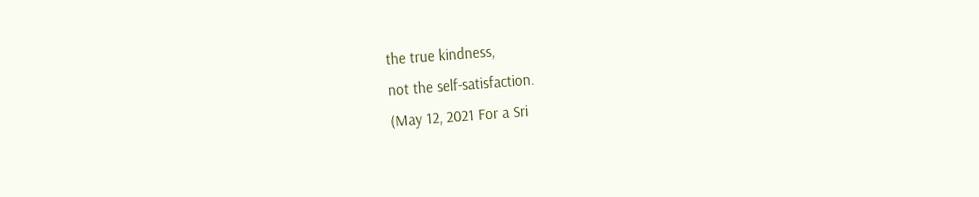the true kindness,
not the self-satisfaction.
(May 12, 2021 For a Sri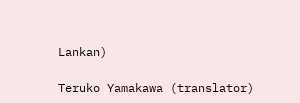Lankan)

Teruko Yamakawa (translator)